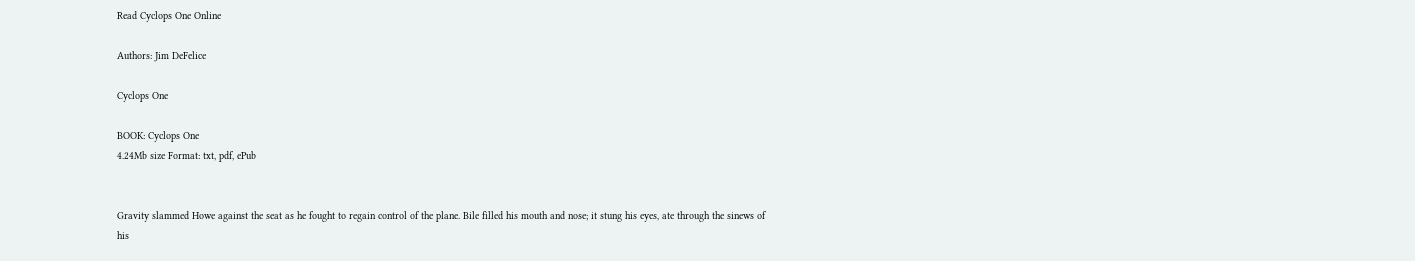Read Cyclops One Online

Authors: Jim DeFelice

Cyclops One

BOOK: Cyclops One
4.24Mb size Format: txt, pdf, ePub


Gravity slammed Howe against the seat as he fought to regain control of the plane. Bile filled his mouth and nose; it stung his eyes, ate through the sinews of his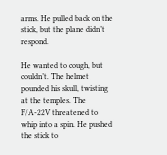arms. He pulled back on the stick, but the plane didn’t respond.

He wanted to cough, but couldn’t. The helmet pounded his skull, twisting at the temples. The F/A-22V threatened to whip into a spin. He pushed the stick to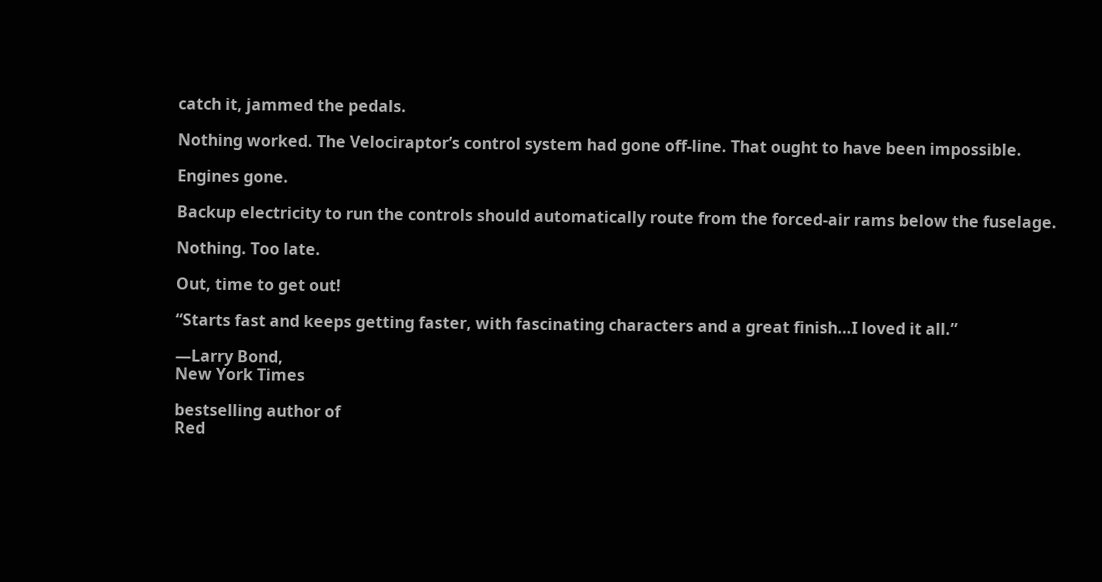catch it, jammed the pedals.

Nothing worked. The Velociraptor’s control system had gone off-line. That ought to have been impossible.

Engines gone.

Backup electricity to run the controls should automatically route from the forced-air rams below the fuselage.

Nothing. Too late.

Out, time to get out!

“Starts fast and keeps getting faster, with fascinating characters and a great finish…I loved it all.”

—Larry Bond,
New York Times

bestselling author of
Red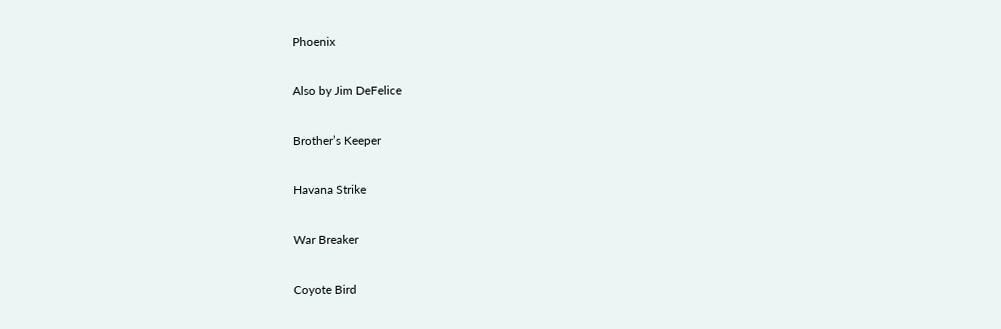Phoenix

Also by Jim DeFelice

Brother’s Keeper

Havana Strike

War Breaker

Coyote Bird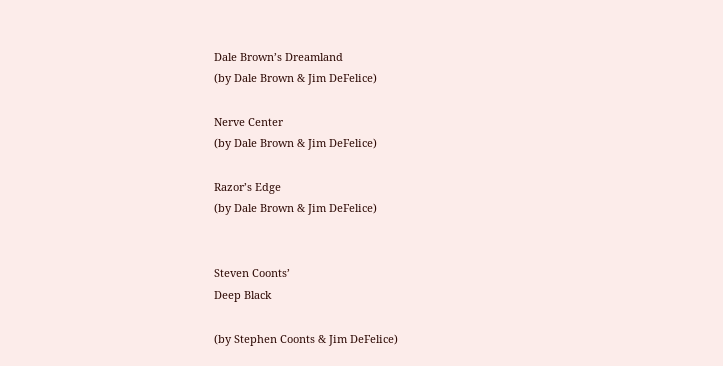Dale Brown’s Dreamland
(by Dale Brown & Jim DeFelice)

Nerve Center
(by Dale Brown & Jim DeFelice)

Razor’s Edge
(by Dale Brown & Jim DeFelice)


Steven Coonts’
Deep Black

(by Stephen Coonts & Jim DeFelice)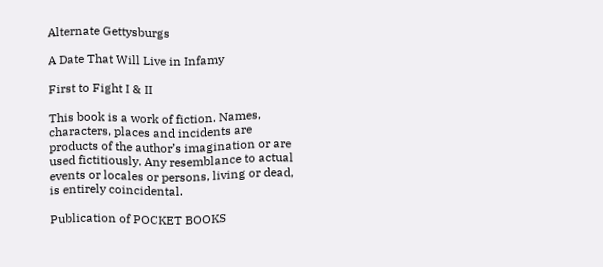Alternate Gettysburgs

A Date That Will Live in Infamy

First to Fight I & II

This book is a work of fiction. Names, characters, places and incidents are products of the author’s imagination or are used fictitiously. Any resemblance to actual events or locales or persons, living or dead, is entirely coincidental.

Publication of POCKET BOOKS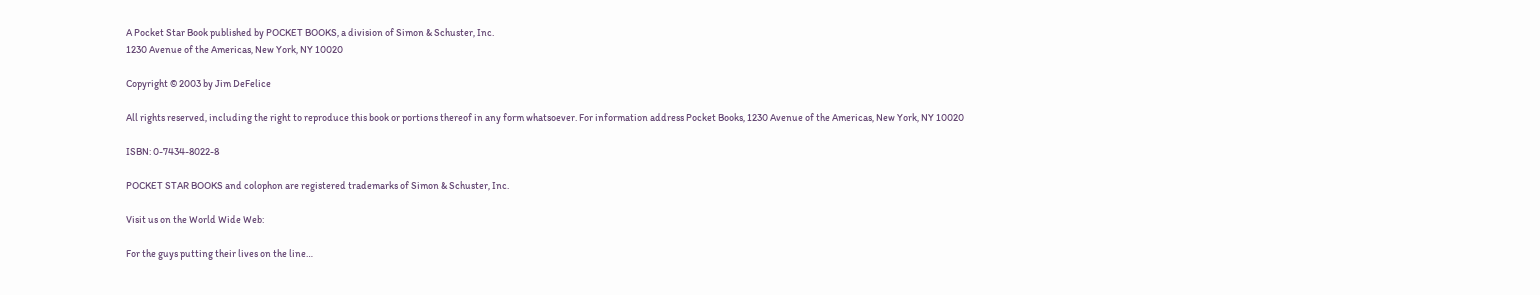A Pocket Star Book published by POCKET BOOKS, a division of Simon & Schuster, Inc.
1230 Avenue of the Americas, New York, NY 10020

Copyright © 2003 by Jim DeFelice

All rights reserved, including the right to reproduce this book or portions thereof in any form whatsoever. For information address Pocket Books, 1230 Avenue of the Americas, New York, NY 10020

ISBN: 0-7434-8022-8

POCKET STAR BOOKS and colophon are registered trademarks of Simon & Schuster, Inc.

Visit us on the World Wide Web:

For the guys putting their lives on the line…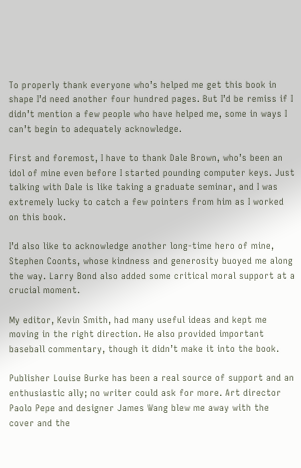To properly thank everyone who’s helped me get this book in shape I’d need another four hundred pages. But I’d be remiss if I didn’t mention a few people who have helped me, some in ways I can’t begin to adequately acknowledge.

First and foremost, I have to thank Dale Brown, who’s been an idol of mine even before I started pounding computer keys. Just talking with Dale is like taking a graduate seminar, and I was extremely lucky to catch a few pointers from him as I worked on this book.

I’d also like to acknowledge another long-time hero of mine, Stephen Coonts, whose kindness and generosity buoyed me along the way. Larry Bond also added some critical moral support at a crucial moment.

My editor, Kevin Smith, had many useful ideas and kept me moving in the right direction. He also provided important baseball commentary, though it didn’t make it into the book.

Publisher Louise Burke has been a real source of support and an enthusiastic ally; no writer could ask for more. Art director Paolo Pepe and designer James Wang blew me away with the cover and the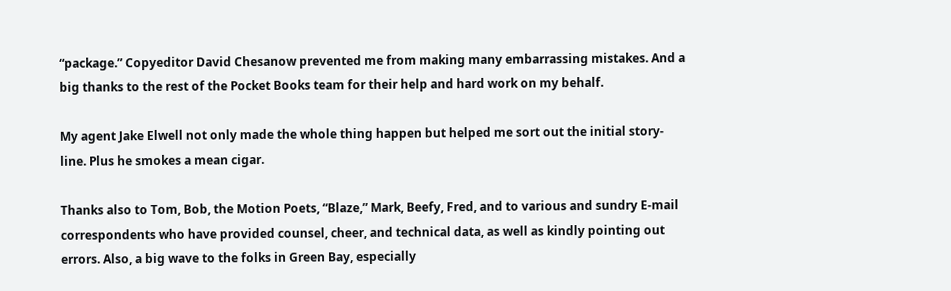“package.” Copyeditor David Chesanow prevented me from making many embarrassing mistakes. And a big thanks to the rest of the Pocket Books team for their help and hard work on my behalf.

My agent Jake Elwell not only made the whole thing happen but helped me sort out the initial story-line. Plus he smokes a mean cigar.

Thanks also to Tom, Bob, the Motion Poets, “Blaze,” Mark, Beefy, Fred, and to various and sundry E-mail correspondents who have provided counsel, cheer, and technical data, as well as kindly pointing out errors. Also, a big wave to the folks in Green Bay, especially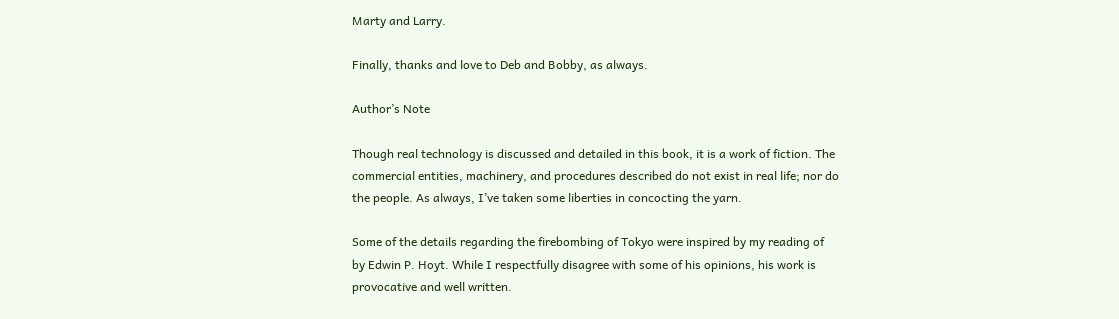Marty and Larry.

Finally, thanks and love to Deb and Bobby, as always.

Author’s Note

Though real technology is discussed and detailed in this book, it is a work of fiction. The commercial entities, machinery, and procedures described do not exist in real life; nor do the people. As always, I’ve taken some liberties in concocting the yarn.

Some of the details regarding the firebombing of Tokyo were inspired by my reading of
by Edwin P. Hoyt. While I respectfully disagree with some of his opinions, his work is provocative and well written.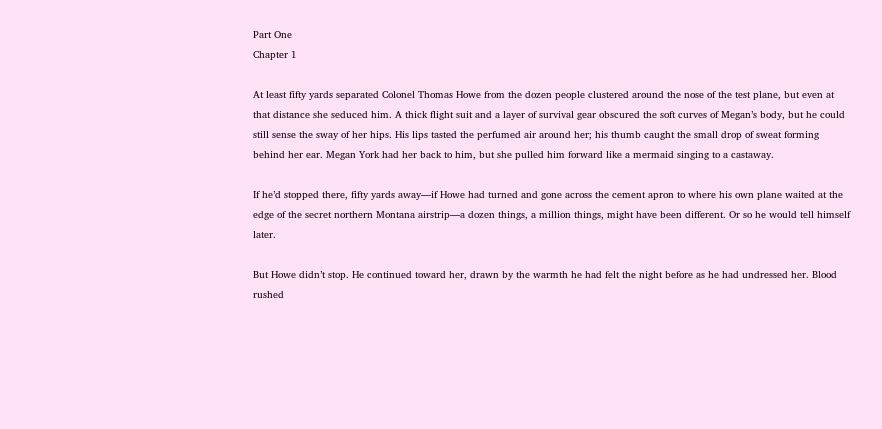Part One
Chapter 1

At least fifty yards separated Colonel Thomas Howe from the dozen people clustered around the nose of the test plane, but even at that distance she seduced him. A thick flight suit and a layer of survival gear obscured the soft curves of Megan’s body, but he could still sense the sway of her hips. His lips tasted the perfumed air around her; his thumb caught the small drop of sweat forming behind her ear. Megan York had her back to him, but she pulled him forward like a mermaid singing to a castaway.

If he’d stopped there, fifty yards away—if Howe had turned and gone across the cement apron to where his own plane waited at the edge of the secret northern Montana airstrip—a dozen things, a million things, might have been different. Or so he would tell himself later.

But Howe didn’t stop. He continued toward her, drawn by the warmth he had felt the night before as he had undressed her. Blood rushed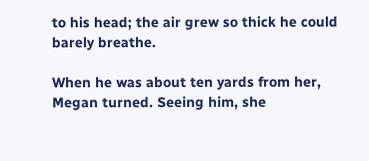to his head; the air grew so thick he could barely breathe.

When he was about ten yards from her, Megan turned. Seeing him, she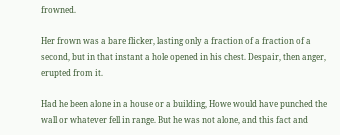frowned.

Her frown was a bare flicker, lasting only a fraction of a fraction of a second, but in that instant a hole opened in his chest. Despair, then anger, erupted from it.

Had he been alone in a house or a building, Howe would have punched the wall or whatever fell in range. But he was not alone, and this fact and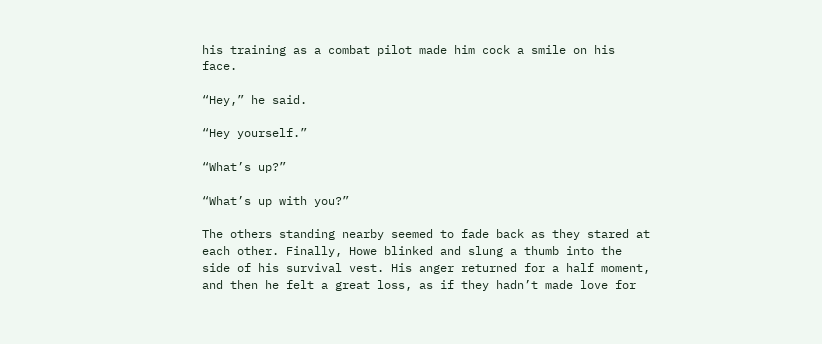his training as a combat pilot made him cock a smile on his face.

“Hey,” he said.

“Hey yourself.”

“What’s up?”

“What’s up with you?”

The others standing nearby seemed to fade back as they stared at each other. Finally, Howe blinked and slung a thumb into the side of his survival vest. His anger returned for a half moment, and then he felt a great loss, as if they hadn’t made love for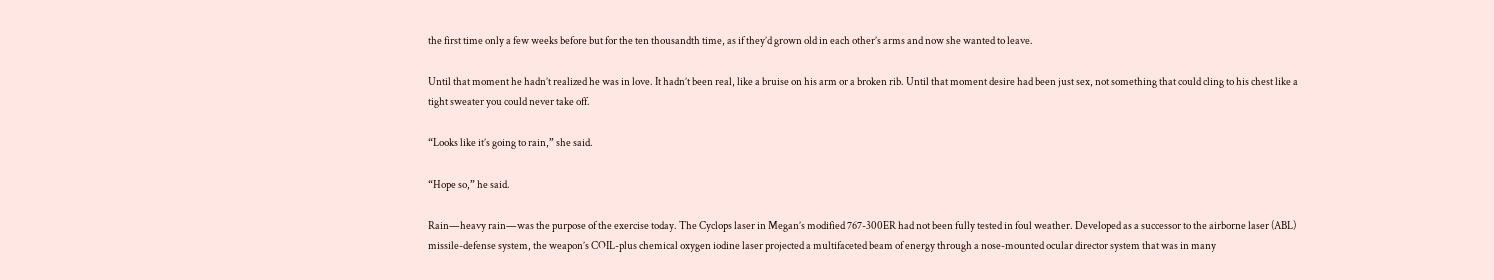the first time only a few weeks before but for the ten thousandth time, as if they’d grown old in each other’s arms and now she wanted to leave.

Until that moment he hadn’t realized he was in love. It hadn’t been real, like a bruise on his arm or a broken rib. Until that moment desire had been just sex, not something that could cling to his chest like a tight sweater you could never take off.

“Looks like it’s going to rain,” she said.

“Hope so,” he said.

Rain—heavy rain—was the purpose of the exercise today. The Cyclops laser in Megan’s modified 767-300ER had not been fully tested in foul weather. Developed as a successor to the airborne laser (ABL) missile-defense system, the weapon’s COIL-plus chemical oxygen iodine laser projected a multifaceted beam of energy through a nose-mounted ocular director system that was in many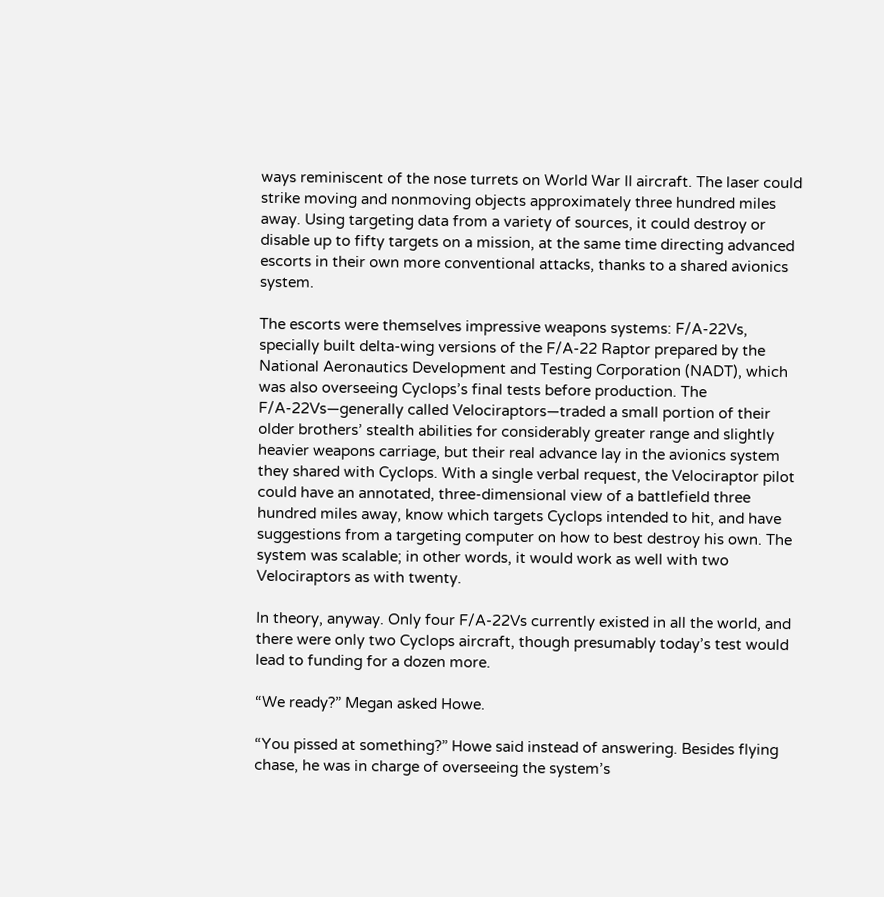ways reminiscent of the nose turrets on World War II aircraft. The laser could strike moving and nonmoving objects approximately three hundred miles away. Using targeting data from a variety of sources, it could destroy or disable up to fifty targets on a mission, at the same time directing advanced escorts in their own more conventional attacks, thanks to a shared avionics system.

The escorts were themselves impressive weapons systems: F/A-22Vs, specially built delta-wing versions of the F/A-22 Raptor prepared by the National Aeronautics Development and Testing Corporation (NADT), which was also overseeing Cyclops’s final tests before production. The F/A-22Vs—generally called Velociraptors—traded a small portion of their older brothers’ stealth abilities for considerably greater range and slightly heavier weapons carriage, but their real advance lay in the avionics system they shared with Cyclops. With a single verbal request, the Velociraptor pilot could have an annotated, three-dimensional view of a battlefield three hundred miles away, know which targets Cyclops intended to hit, and have suggestions from a targeting computer on how to best destroy his own. The system was scalable; in other words, it would work as well with two Velociraptors as with twenty.

In theory, anyway. Only four F/A-22Vs currently existed in all the world, and there were only two Cyclops aircraft, though presumably today’s test would lead to funding for a dozen more.

“We ready?” Megan asked Howe.

“You pissed at something?” Howe said instead of answering. Besides flying chase, he was in charge of overseeing the system’s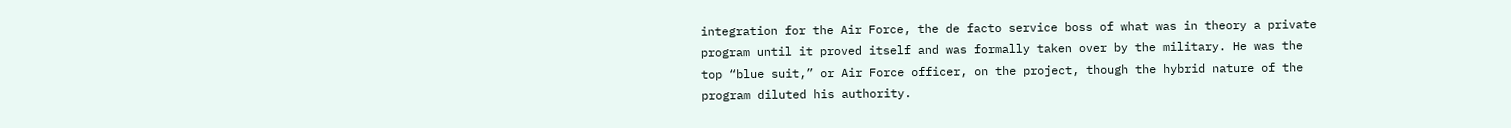integration for the Air Force, the de facto service boss of what was in theory a private program until it proved itself and was formally taken over by the military. He was the top “blue suit,” or Air Force officer, on the project, though the hybrid nature of the program diluted his authority.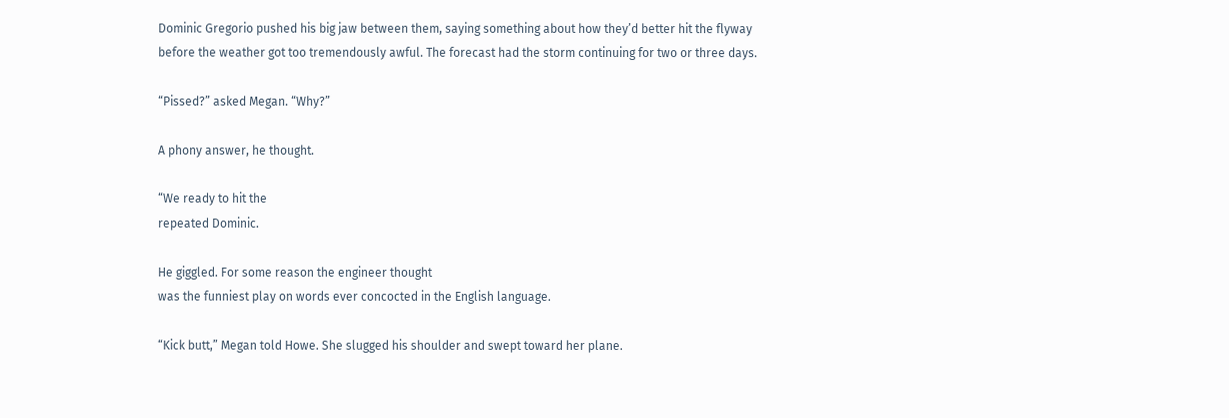Dominic Gregorio pushed his big jaw between them, saying something about how they’d better hit the flyway before the weather got too tremendously awful. The forecast had the storm continuing for two or three days.

“Pissed?” asked Megan. “Why?”

A phony answer, he thought.

“We ready to hit the
repeated Dominic.

He giggled. For some reason the engineer thought
was the funniest play on words ever concocted in the English language.

“Kick butt,” Megan told Howe. She slugged his shoulder and swept toward her plane.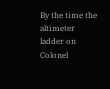By the time the altimeter ladder on Colonel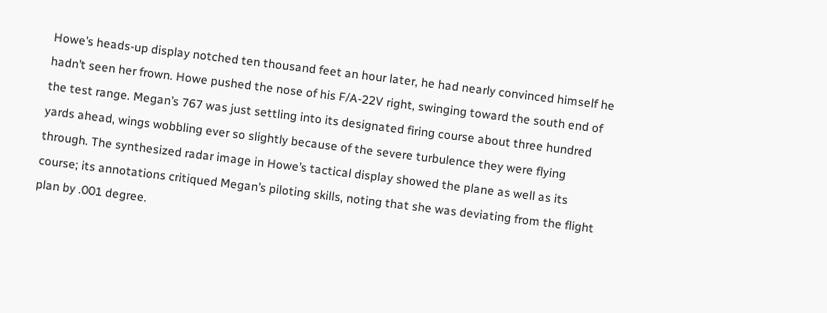Howe’s heads-up display notched ten thousand feet an hour later, he had nearly convinced himself he hadn’t seen her frown. Howe pushed the nose of his F/A-22V right, swinging toward the south end of the test range. Megan’s 767 was just settling into its designated firing course about three hundred yards ahead, wings wobbling ever so slightly because of the severe turbulence they were flying through. The synthesized radar image in Howe’s tactical display showed the plane as well as its course; its annotations critiqued Megan’s piloting skills, noting that she was deviating from the flight plan by .001 degree.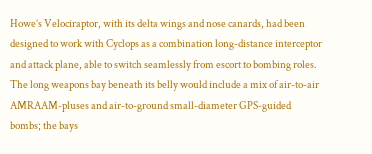Howe’s Velociraptor, with its delta wings and nose canards, had been designed to work with Cyclops as a combination long-distance interceptor and attack plane, able to switch seamlessly from escort to bombing roles. The long weapons bay beneath its belly would include a mix of air-to-air AMRAAM-pluses and air-to-ground small-diameter GPS-guided bombs; the bays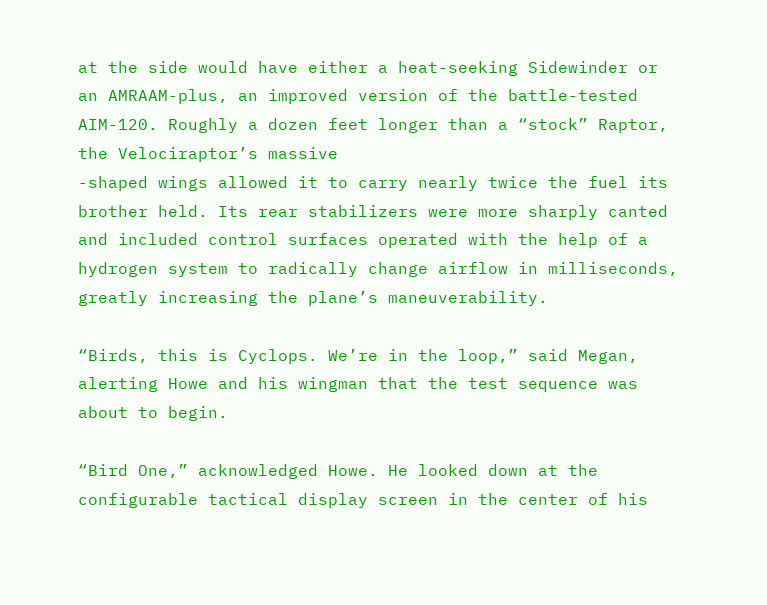at the side would have either a heat-seeking Sidewinder or an AMRAAM-plus, an improved version of the battle-tested AIM-120. Roughly a dozen feet longer than a “stock” Raptor, the Velociraptor’s massive
-shaped wings allowed it to carry nearly twice the fuel its brother held. Its rear stabilizers were more sharply canted and included control surfaces operated with the help of a hydrogen system to radically change airflow in milliseconds, greatly increasing the plane’s maneuverability.

“Birds, this is Cyclops. We’re in the loop,” said Megan, alerting Howe and his wingman that the test sequence was about to begin.

“Bird One,” acknowledged Howe. He looked down at the configurable tactical display screen in the center of his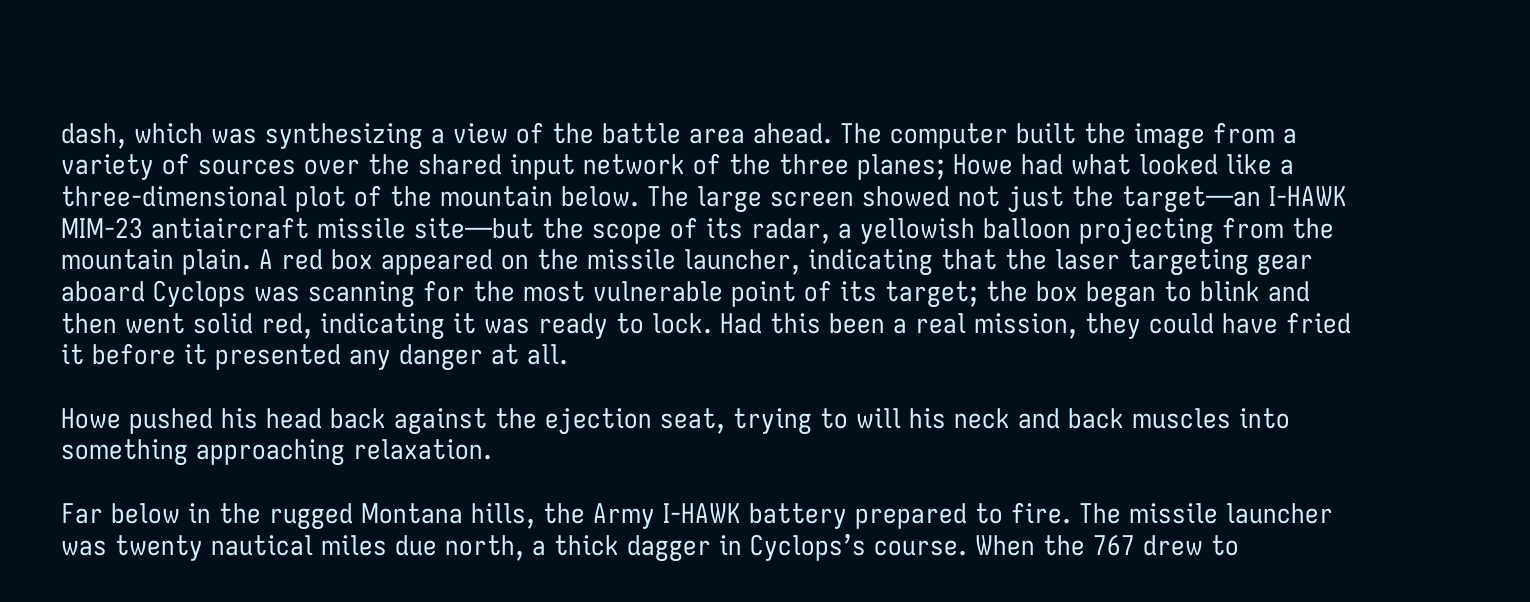dash, which was synthesizing a view of the battle area ahead. The computer built the image from a variety of sources over the shared input network of the three planes; Howe had what looked like a three-dimensional plot of the mountain below. The large screen showed not just the target—an I-HAWK MIM-23 antiaircraft missile site—but the scope of its radar, a yellowish balloon projecting from the mountain plain. A red box appeared on the missile launcher, indicating that the laser targeting gear aboard Cyclops was scanning for the most vulnerable point of its target; the box began to blink and then went solid red, indicating it was ready to lock. Had this been a real mission, they could have fried it before it presented any danger at all.

Howe pushed his head back against the ejection seat, trying to will his neck and back muscles into something approaching relaxation.

Far below in the rugged Montana hills, the Army I-HAWK battery prepared to fire. The missile launcher was twenty nautical miles due north, a thick dagger in Cyclops’s course. When the 767 drew to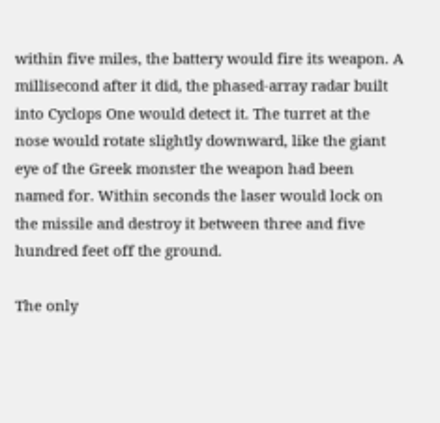within five miles, the battery would fire its weapon. A millisecond after it did, the phased-array radar built into Cyclops One would detect it. The turret at the nose would rotate slightly downward, like the giant eye of the Greek monster the weapon had been named for. Within seconds the laser would lock on the missile and destroy it between three and five hundred feet off the ground.

The only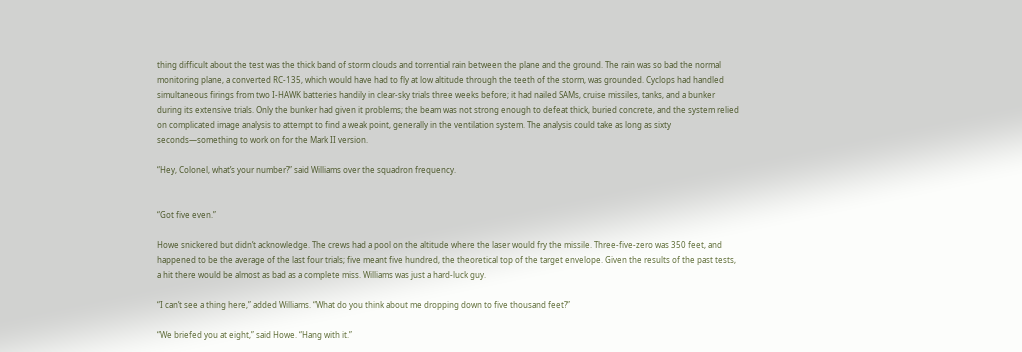thing difficult about the test was the thick band of storm clouds and torrential rain between the plane and the ground. The rain was so bad the normal monitoring plane, a converted RC-135, which would have had to fly at low altitude through the teeth of the storm, was grounded. Cyclops had handled simultaneous firings from two I-HAWK batteries handily in clear-sky trials three weeks before; it had nailed SAMs, cruise missiles, tanks, and a bunker during its extensive trials. Only the bunker had given it problems; the beam was not strong enough to defeat thick, buried concrete, and the system relied on complicated image analysis to attempt to find a weak point, generally in the ventilation system. The analysis could take as long as sixty seconds—something to work on for the Mark II version.

“Hey, Colonel, what’s your number?” said Williams over the squadron frequency.


“Got five even.”

Howe snickered but didn’t acknowledge. The crews had a pool on the altitude where the laser would fry the missile. Three-five-zero was 350 feet, and happened to be the average of the last four trials; five meant five hundred, the theoretical top of the target envelope. Given the results of the past tests, a hit there would be almost as bad as a complete miss. Williams was just a hard-luck guy.

“I can’t see a thing here,” added Williams. “What do you think about me dropping down to five thousand feet?”

“We briefed you at eight,” said Howe. “Hang with it.”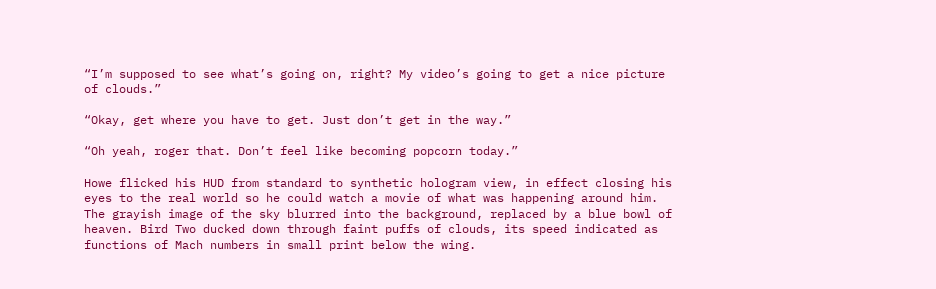“I’m supposed to see what’s going on, right? My video’s going to get a nice picture of clouds.”

“Okay, get where you have to get. Just don’t get in the way.”

“Oh yeah, roger that. Don’t feel like becoming popcorn today.”

Howe flicked his HUD from standard to synthetic hologram view, in effect closing his eyes to the real world so he could watch a movie of what was happening around him. The grayish image of the sky blurred into the background, replaced by a blue bowl of heaven. Bird Two ducked down through faint puffs of clouds, its speed indicated as functions of Mach numbers in small print below the wing.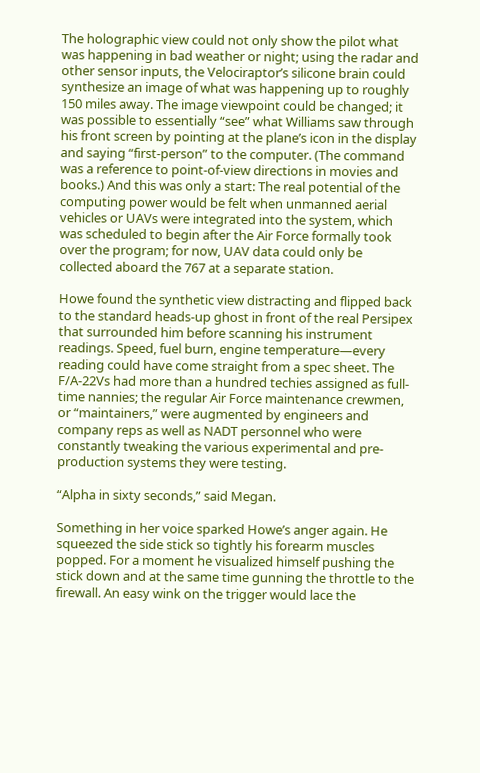The holographic view could not only show the pilot what was happening in bad weather or night; using the radar and other sensor inputs, the Velociraptor’s silicone brain could synthesize an image of what was happening up to roughly 150 miles away. The image viewpoint could be changed; it was possible to essentially “see” what Williams saw through his front screen by pointing at the plane’s icon in the display and saying “first-person” to the computer. (The command was a reference to point-of-view directions in movies and books.) And this was only a start: The real potential of the computing power would be felt when unmanned aerial vehicles or UAVs were integrated into the system, which was scheduled to begin after the Air Force formally took over the program; for now, UAV data could only be collected aboard the 767 at a separate station.

Howe found the synthetic view distracting and flipped back to the standard heads-up ghost in front of the real Persipex that surrounded him before scanning his instrument readings. Speed, fuel burn, engine temperature—every reading could have come straight from a spec sheet. The F/A-22Vs had more than a hundred techies assigned as full-time nannies; the regular Air Force maintenance crewmen, or “maintainers,” were augmented by engineers and company reps as well as NADT personnel who were constantly tweaking the various experimental and pre-production systems they were testing.

“Alpha in sixty seconds,” said Megan.

Something in her voice sparked Howe’s anger again. He squeezed the side stick so tightly his forearm muscles popped. For a moment he visualized himself pushing the stick down and at the same time gunning the throttle to the firewall. An easy wink on the trigger would lace the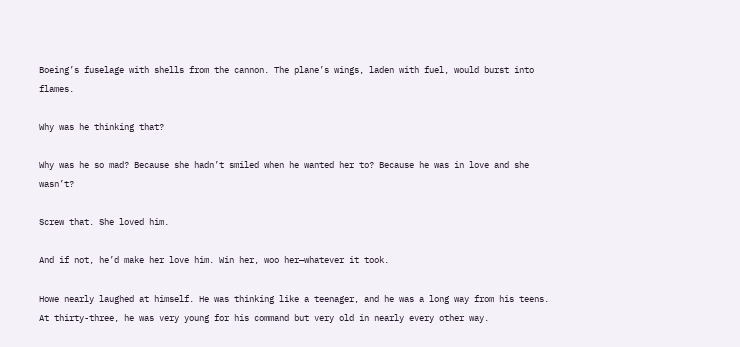Boeing’s fuselage with shells from the cannon. The plane’s wings, laden with fuel, would burst into flames.

Why was he thinking that?

Why was he so mad? Because she hadn’t smiled when he wanted her to? Because he was in love and she wasn’t?

Screw that. She loved him.

And if not, he’d make her love him. Win her, woo her—whatever it took.

Howe nearly laughed at himself. He was thinking like a teenager, and he was a long way from his teens. At thirty-three, he was very young for his command but very old in nearly every other way.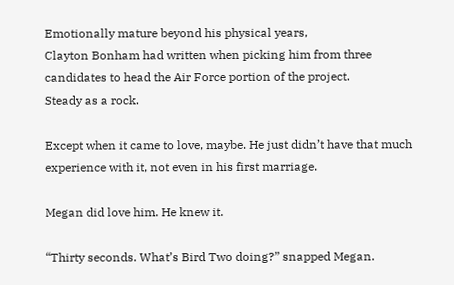Emotionally mature beyond his physical years,
Clayton Bonham had written when picking him from three candidates to head the Air Force portion of the project.
Steady as a rock.

Except when it came to love, maybe. He just didn’t have that much experience with it, not even in his first marriage.

Megan did love him. He knew it.

“Thirty seconds. What’s Bird Two doing?” snapped Megan.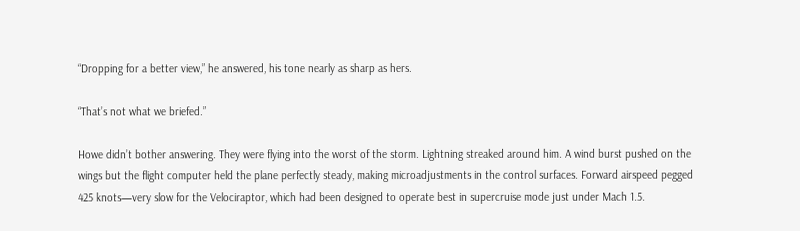“Dropping for a better view,” he answered, his tone nearly as sharp as hers.

“That’s not what we briefed.”

Howe didn’t bother answering. They were flying into the worst of the storm. Lightning streaked around him. A wind burst pushed on the wings but the flight computer held the plane perfectly steady, making microadjustments in the control surfaces. Forward airspeed pegged 425 knots—very slow for the Velociraptor, which had been designed to operate best in supercruise mode just under Mach 1.5.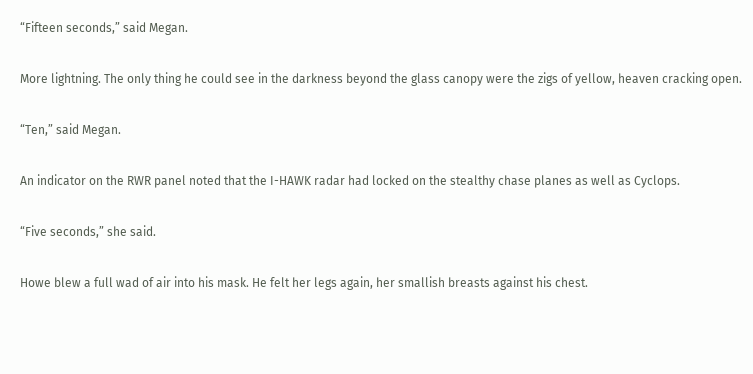“Fifteen seconds,” said Megan.

More lightning. The only thing he could see in the darkness beyond the glass canopy were the zigs of yellow, heaven cracking open.

“Ten,” said Megan.

An indicator on the RWR panel noted that the I-HAWK radar had locked on the stealthy chase planes as well as Cyclops.

“Five seconds,” she said.

Howe blew a full wad of air into his mask. He felt her legs again, her smallish breasts against his chest.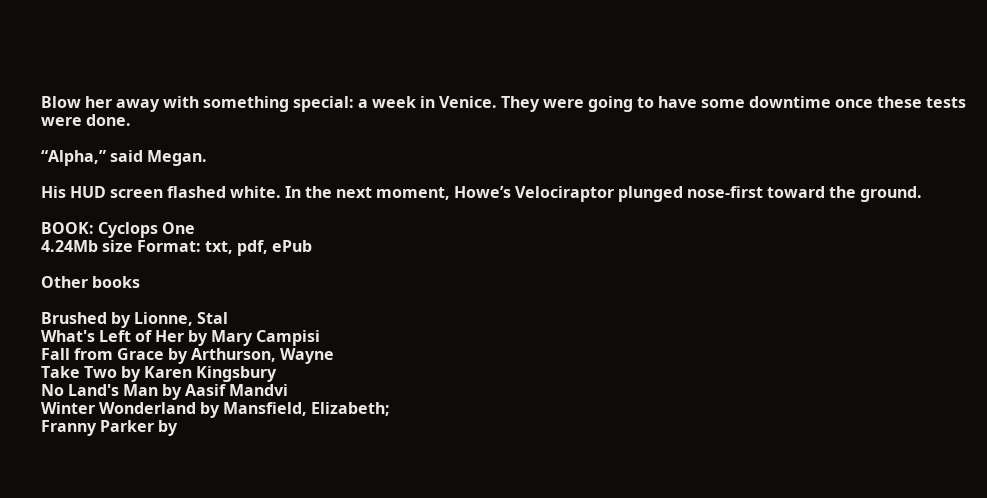Blow her away with something special: a week in Venice. They were going to have some downtime once these tests were done.

“Alpha,” said Megan.

His HUD screen flashed white. In the next moment, Howe’s Velociraptor plunged nose-first toward the ground.

BOOK: Cyclops One
4.24Mb size Format: txt, pdf, ePub

Other books

Brushed by Lionne, Stal
What's Left of Her by Mary Campisi
Fall from Grace by Arthurson, Wayne
Take Two by Karen Kingsbury
No Land's Man by Aasif Mandvi
Winter Wonderland by Mansfield, Elizabeth;
Franny Parker by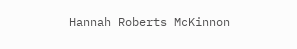Hannah Roberts McKinnon